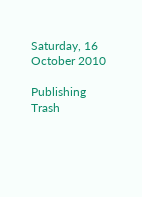Saturday, 16 October 2010

Publishing Trash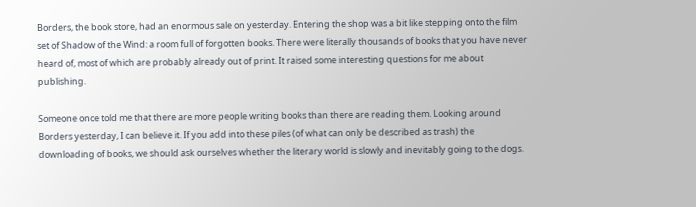Borders, the book store, had an enormous sale on yesterday. Entering the shop was a bit like stepping onto the film set of Shadow of the Wind: a room full of forgotten books. There were literally thousands of books that you have never heard of, most of which are probably already out of print. It raised some interesting questions for me about publishing.

Someone once told me that there are more people writing books than there are reading them. Looking around Borders yesterday, I can believe it. If you add into these piles (of what can only be described as trash) the downloading of books, we should ask ourselves whether the literary world is slowly and inevitably going to the dogs.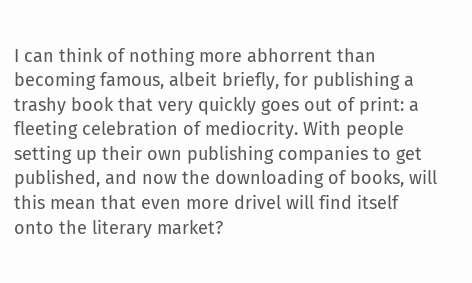I can think of nothing more abhorrent than becoming famous, albeit briefly, for publishing a trashy book that very quickly goes out of print: a fleeting celebration of mediocrity. With people setting up their own publishing companies to get published, and now the downloading of books, will this mean that even more drivel will find itself onto the literary market?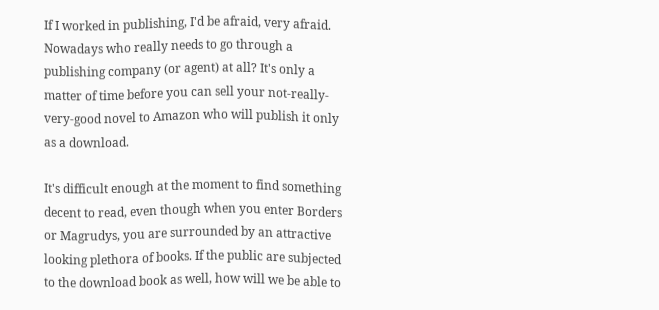If I worked in publishing, I'd be afraid, very afraid. Nowadays who really needs to go through a publishing company (or agent) at all? It's only a matter of time before you can sell your not-really-very-good novel to Amazon who will publish it only as a download.

It's difficult enough at the moment to find something decent to read, even though when you enter Borders or Magrudys, you are surrounded by an attractive looking plethora of books. If the public are subjected to the download book as well, how will we be able to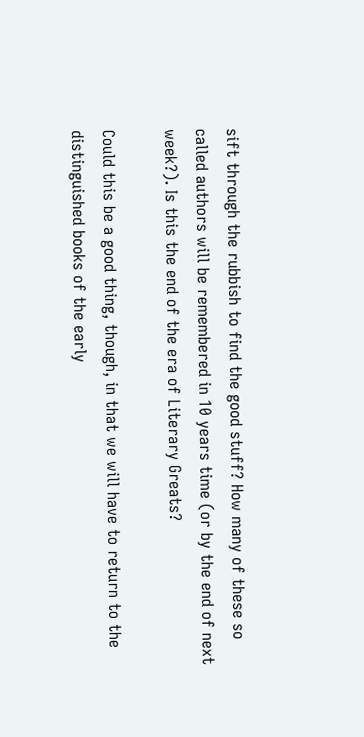sift through the rubbish to find the good stuff? How many of these so called authors will be remembered in 10 years time (or by the end of next week?). Is this the end of the era of Literary Greats?

Could this be a good thing, though, in that we will have to return to the distinguished books of the early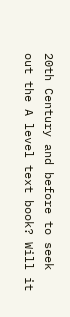20th Century and before to seek out the A level text book? Will it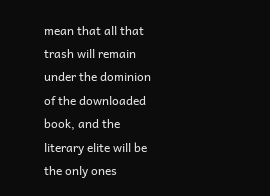mean that all that trash will remain under the dominion of the downloaded book, and the literary elite will be the only ones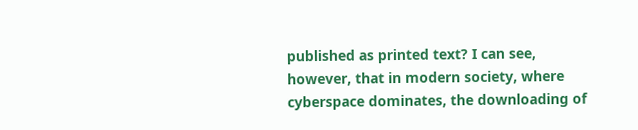published as printed text? I can see, however, that in modern society, where cyberspace dominates, the downloading of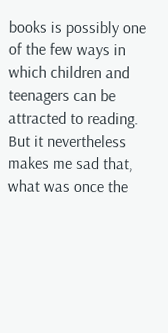books is possibly one of the few ways in which children and teenagers can be attracted to reading. But it nevertheless makes me sad that, what was once the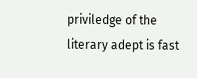priviledge of the literary adept is fast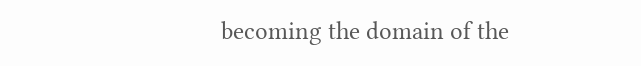becoming the domain of the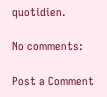quotidien.

No comments:

Post a Comment